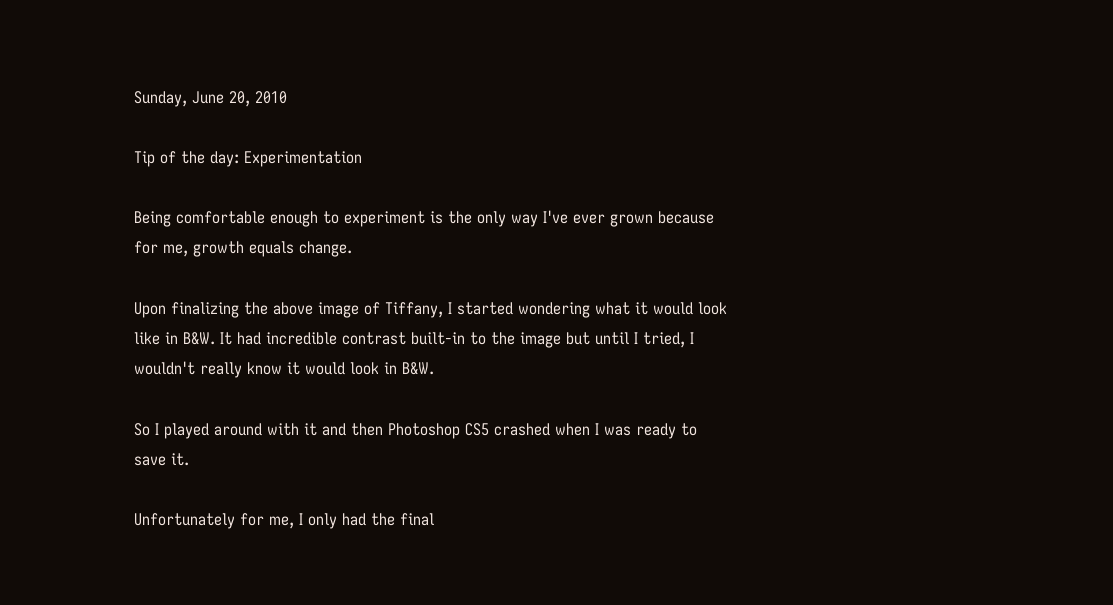Sunday, June 20, 2010

Tip of the day: Experimentation

Being comfortable enough to experiment is the only way I've ever grown because for me, growth equals change.

Upon finalizing the above image of Tiffany, I started wondering what it would look like in B&W. It had incredible contrast built-in to the image but until I tried, I wouldn't really know it would look in B&W.

So I played around with it and then Photoshop CS5 crashed when I was ready to save it.

Unfortunately for me, I only had the final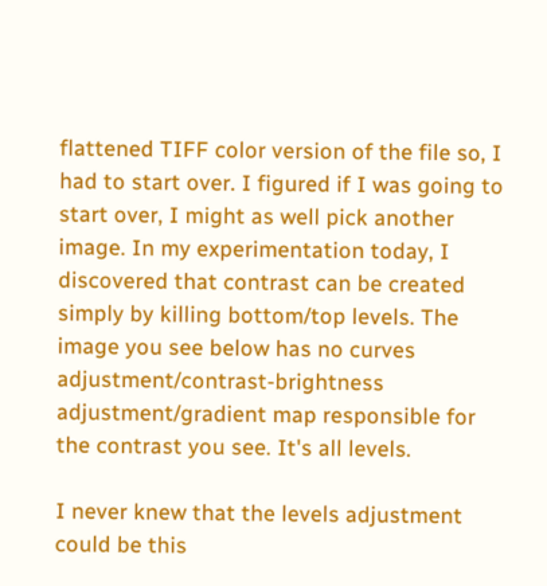flattened TIFF color version of the file so, I had to start over. I figured if I was going to start over, I might as well pick another image. In my experimentation today, I discovered that contrast can be created simply by killing bottom/top levels. The image you see below has no curves adjustment/contrast-brightness adjustment/gradient map responsible for the contrast you see. It's all levels.

I never knew that the levels adjustment could be this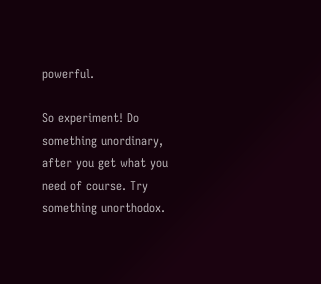powerful.

So experiment! Do something unordinary, after you get what you need of course. Try something unorthodox.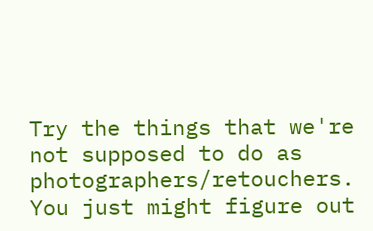Try the things that we're not supposed to do as photographers/retouchers. You just might figure out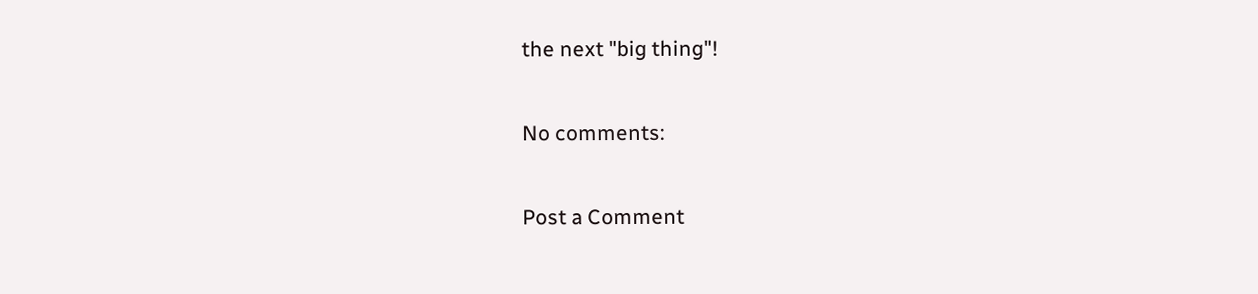the next "big thing"!

No comments:

Post a Comment